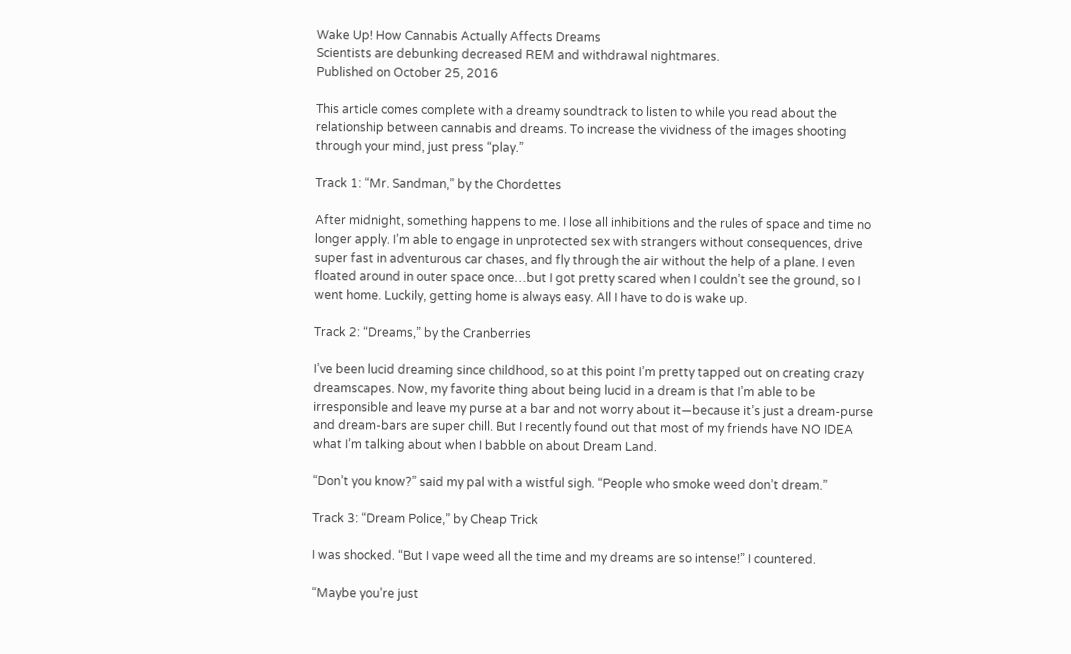Wake Up! How Cannabis Actually Affects Dreams
Scientists are debunking decreased REM and withdrawal nightmares.
Published on October 25, 2016

This article comes complete with a dreamy soundtrack to listen to while you read about the relationship between cannabis and dreams. To increase the vividness of the images shooting through your mind, just press “play.”

Track 1: “Mr. Sandman,” by the Chordettes

After midnight, something happens to me. I lose all inhibitions and the rules of space and time no longer apply. I’m able to engage in unprotected sex with strangers without consequences, drive super fast in adventurous car chases, and fly through the air without the help of a plane. I even floated around in outer space once…but I got pretty scared when I couldn’t see the ground, so I went home. Luckily, getting home is always easy. All I have to do is wake up.

Track 2: “Dreams,” by the Cranberries

I’ve been lucid dreaming since childhood, so at this point I’m pretty tapped out on creating crazy dreamscapes. Now, my favorite thing about being lucid in a dream is that I’m able to be irresponsible and leave my purse at a bar and not worry about it—because it’s just a dream-purse and dream-bars are super chill. But I recently found out that most of my friends have NO IDEA what I’m talking about when I babble on about Dream Land.

“Don’t you know?” said my pal with a wistful sigh. “People who smoke weed don’t dream.”

Track 3: “Dream Police,” by Cheap Trick

I was shocked. “But I vape weed all the time and my dreams are so intense!” I countered.

“Maybe you’re just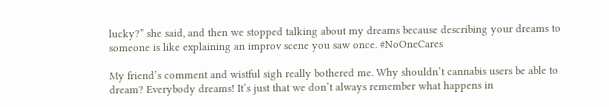lucky?” she said, and then we stopped talking about my dreams because describing your dreams to someone is like explaining an improv scene you saw once. #NoOneCares

My friend’s comment and wistful sigh really bothered me. Why shouldn’t cannabis users be able to dream? Everybody dreams! It’s just that we don’t always remember what happens in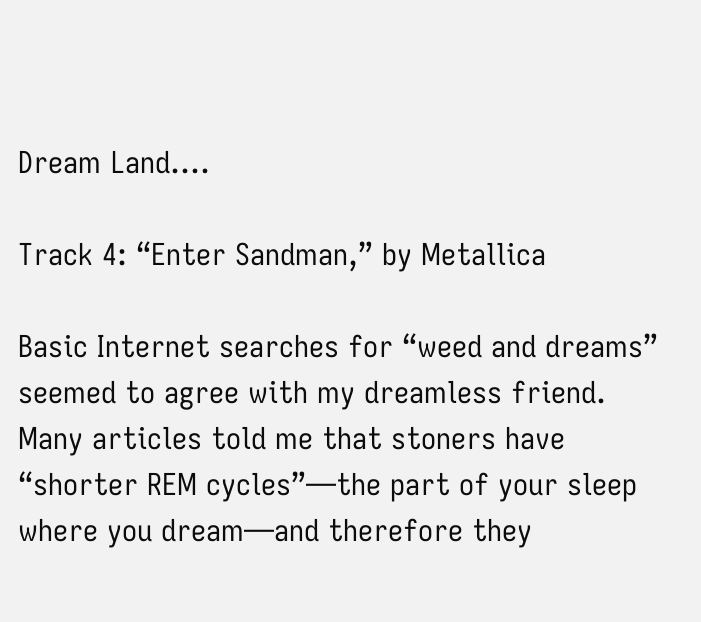Dream Land….

Track 4: “Enter Sandman,” by Metallica

Basic Internet searches for “weed and dreams” seemed to agree with my dreamless friend. Many articles told me that stoners have “shorter REM cycles”—the part of your sleep where you dream—and therefore they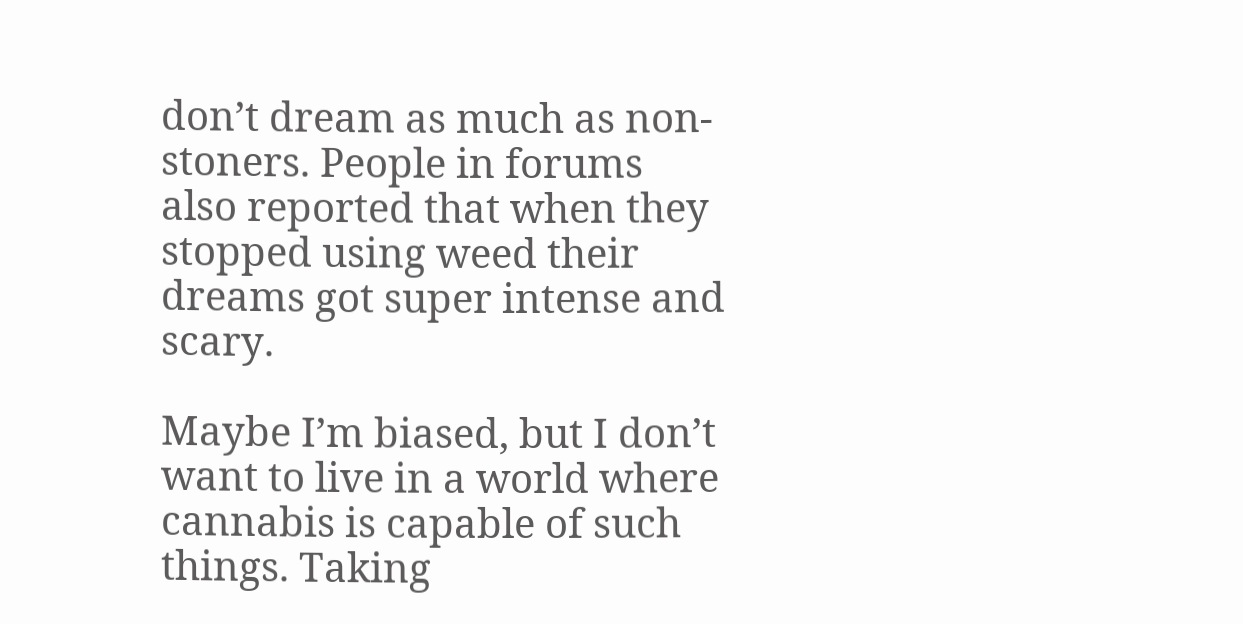don’t dream as much as non-stoners. People in forums also reported that when they stopped using weed their dreams got super intense and scary.

Maybe I’m biased, but I don’t want to live in a world where cannabis is capable of such things. Taking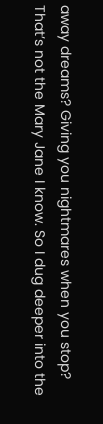away dreams? Giving you nightmares when you stop? That’s not the Mary Jane I know. So I dug deeper into the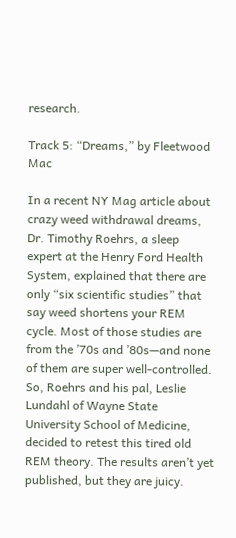research.

Track 5: “Dreams,” by Fleetwood Mac

In a recent NY Mag article about crazy weed withdrawal dreams, Dr. Timothy Roehrs, a sleep expert at the Henry Ford Health System, explained that there are only “six scientific studies” that say weed shortens your REM cycle. Most of those studies are from the ’70s and ’80s—and none of them are super well-controlled. So, Roehrs and his pal, Leslie Lundahl of Wayne State University School of Medicine, decided to retest this tired old REM theory. The results aren’t yet published, but they are juicy.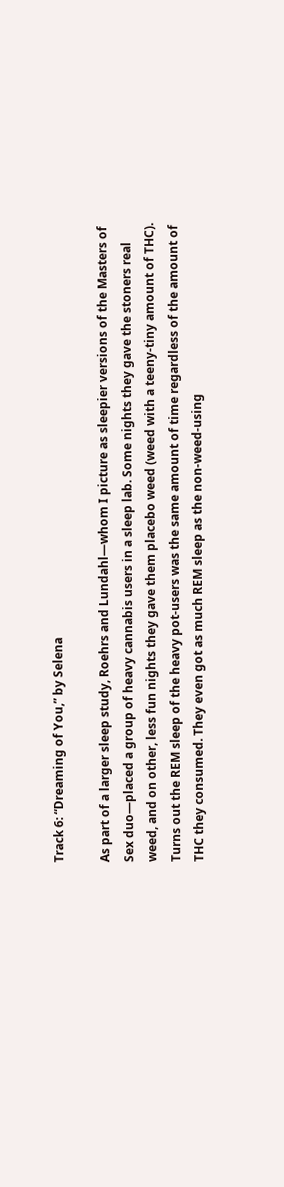Track 6: “Dreaming of You,” by Selena

As part of a larger sleep study, Roehrs and Lundahl—whom I picture as sleepier versions of the Masters of Sex duo—placed a group of heavy cannabis users in a sleep lab. Some nights they gave the stoners real weed, and on other, less fun nights they gave them placebo weed (weed with a teeny-tiny amount of THC). Turns out the REM sleep of the heavy pot-users was the same amount of time regardless of the amount of THC they consumed. They even got as much REM sleep as the non-weed-using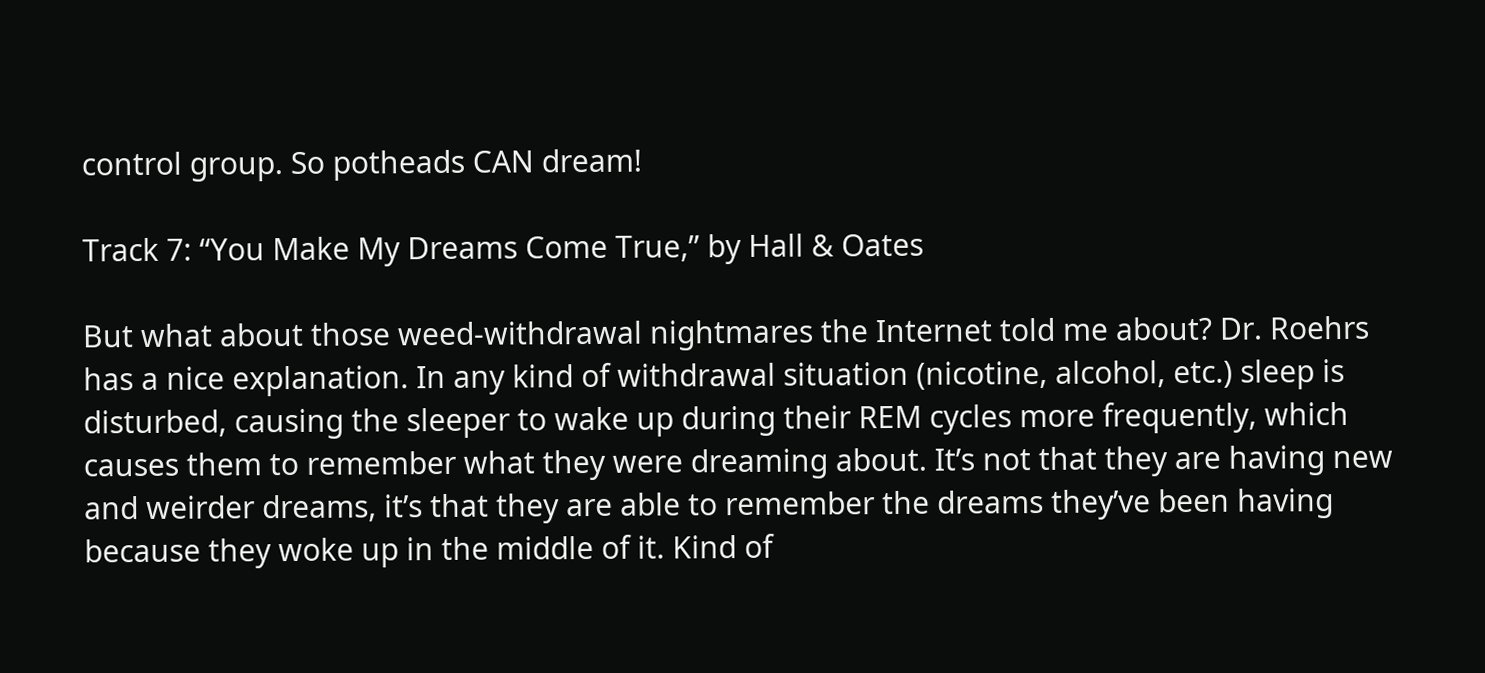control group. So potheads CAN dream!

Track 7: “You Make My Dreams Come True,” by Hall & Oates

But what about those weed-withdrawal nightmares the Internet told me about? Dr. Roehrs has a nice explanation. In any kind of withdrawal situation (nicotine, alcohol, etc.) sleep is disturbed, causing the sleeper to wake up during their REM cycles more frequently, which causes them to remember what they were dreaming about. It’s not that they are having new and weirder dreams, it’s that they are able to remember the dreams they’ve been having because they woke up in the middle of it. Kind of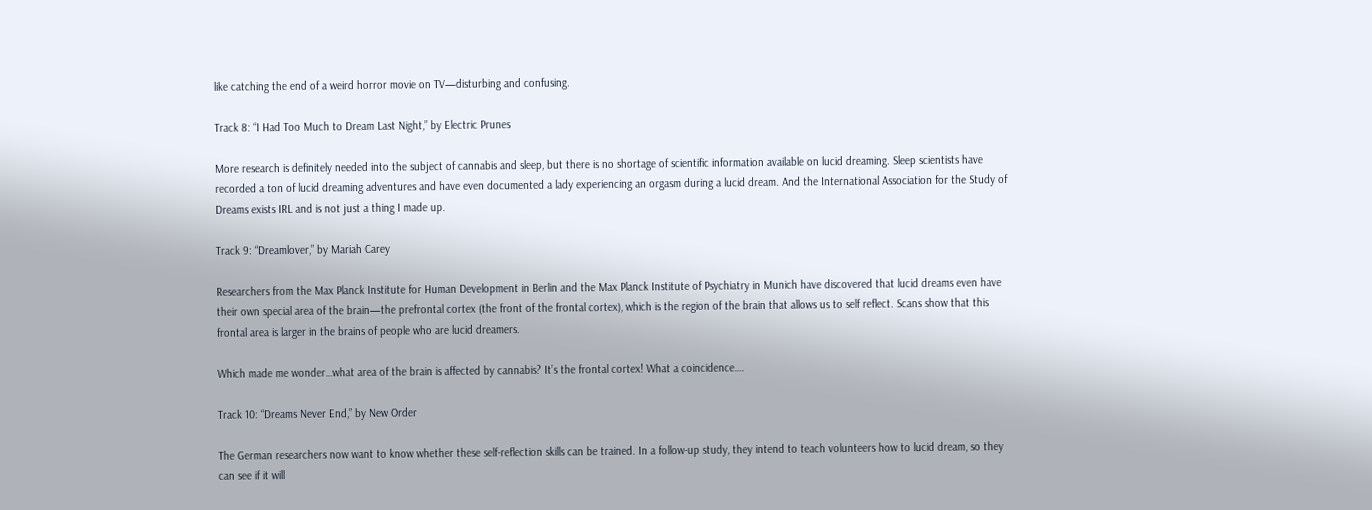like catching the end of a weird horror movie on TV—disturbing and confusing.

Track 8: “I Had Too Much to Dream Last Night,” by Electric Prunes

More research is definitely needed into the subject of cannabis and sleep, but there is no shortage of scientific information available on lucid dreaming. Sleep scientists have recorded a ton of lucid dreaming adventures and have even documented a lady experiencing an orgasm during a lucid dream. And the International Association for the Study of Dreams exists IRL and is not just a thing I made up.

Track 9: “Dreamlover,” by Mariah Carey

Researchers from the Max Planck Institute for Human Development in Berlin and the Max Planck Institute of Psychiatry in Munich have discovered that lucid dreams even have their own special area of the brain—the prefrontal cortex (the front of the frontal cortex), which is the region of the brain that allows us to self reflect. Scans show that this frontal area is larger in the brains of people who are lucid dreamers.

Which made me wonder…what area of the brain is affected by cannabis? It’s the frontal cortex! What a coincidence….

Track 10: “Dreams Never End,” by New Order

The German researchers now want to know whether these self-reflection skills can be trained. In a follow-up study, they intend to teach volunteers how to lucid dream, so they can see if it will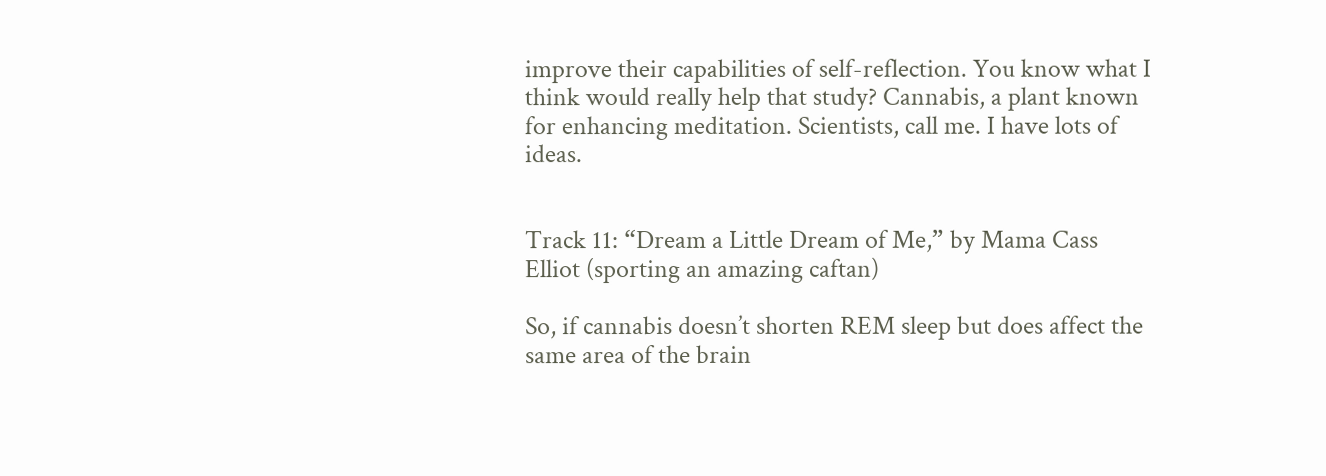improve their capabilities of self-reflection. You know what I think would really help that study? Cannabis, a plant known for enhancing meditation. Scientists, call me. I have lots of ideas.


Track 11: “Dream a Little Dream of Me,” by Mama Cass Elliot (sporting an amazing caftan)

So, if cannabis doesn’t shorten REM sleep but does affect the same area of the brain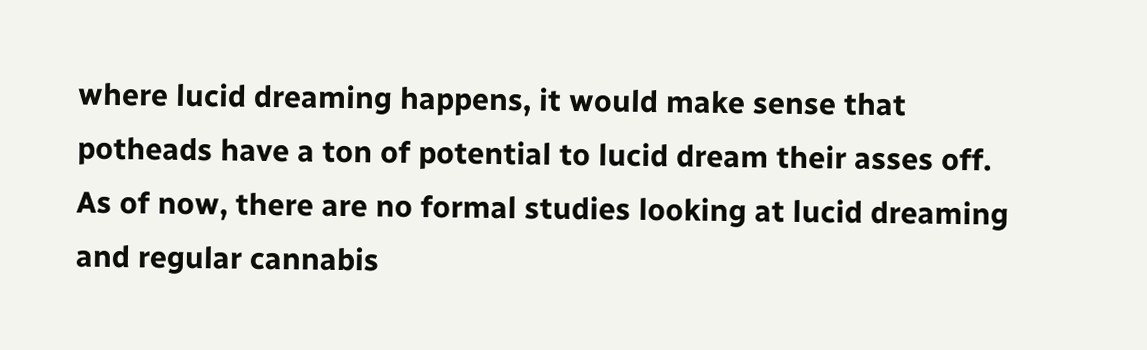where lucid dreaming happens, it would make sense that potheads have a ton of potential to lucid dream their asses off. As of now, there are no formal studies looking at lucid dreaming and regular cannabis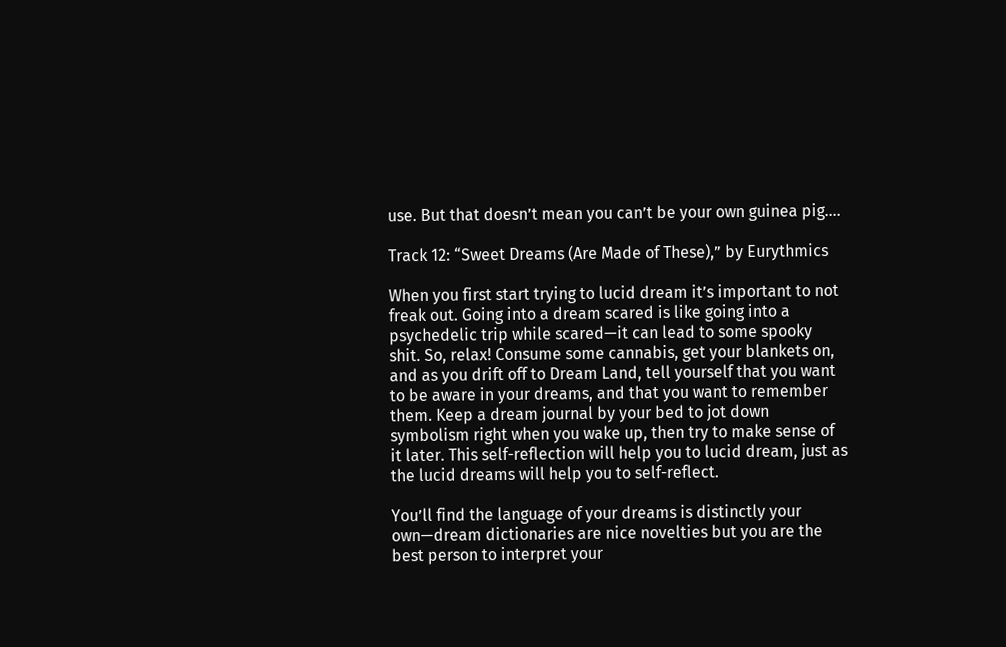use. But that doesn’t mean you can’t be your own guinea pig….

Track 12: “Sweet Dreams (Are Made of These),” by Eurythmics

When you first start trying to lucid dream it’s important to not freak out. Going into a dream scared is like going into a psychedelic trip while scared—it can lead to some spooky shit. So, relax! Consume some cannabis, get your blankets on, and as you drift off to Dream Land, tell yourself that you want to be aware in your dreams, and that you want to remember them. Keep a dream journal by your bed to jot down symbolism right when you wake up, then try to make sense of it later. This self-reflection will help you to lucid dream, just as the lucid dreams will help you to self-reflect.

You’ll find the language of your dreams is distinctly your own—dream dictionaries are nice novelties but you are the best person to interpret your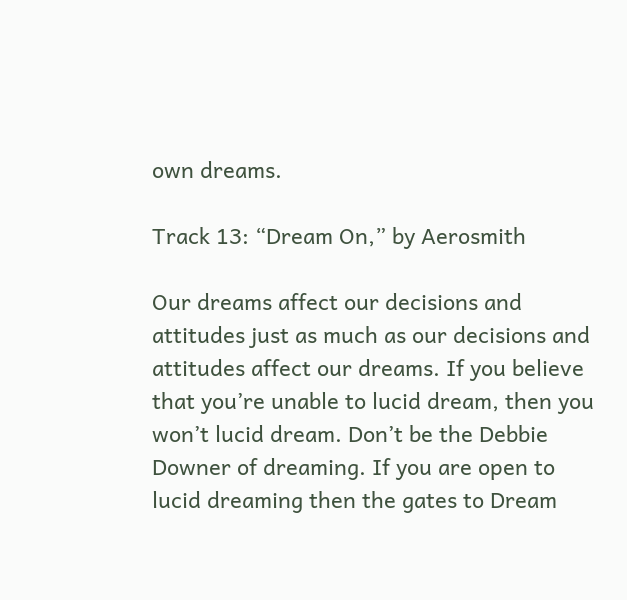own dreams.

Track 13: “Dream On,” by Aerosmith

Our dreams affect our decisions and attitudes just as much as our decisions and attitudes affect our dreams. If you believe that you’re unable to lucid dream, then you won’t lucid dream. Don’t be the Debbie Downer of dreaming. If you are open to lucid dreaming then the gates to Dream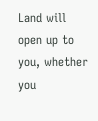Land will open up to you, whether you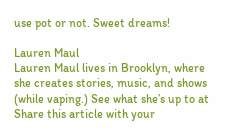use pot or not. Sweet dreams!

Lauren Maul
Lauren Maul lives in Brooklyn, where she creates stories, music, and shows (while vaping.) See what she’s up to at
Share this article with your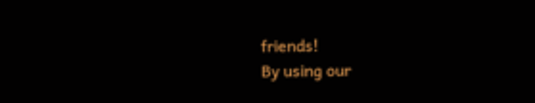friends!
By using our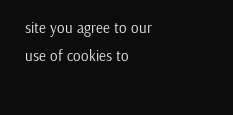site you agree to our use of cookies to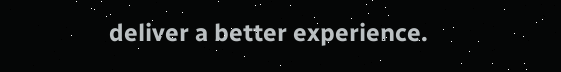deliver a better experience.